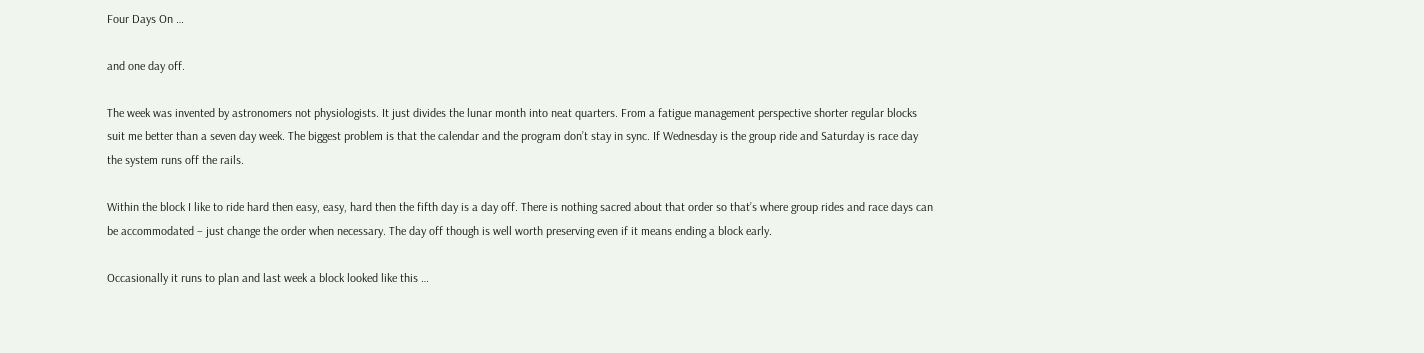Four Days On …

and one day off.

The week was invented by astronomers not physiologists. It just divides the lunar month into neat quarters. From a fatigue management perspective shorter regular blocks suit me better than a seven day week. The biggest problem is that the calendar and the program don’t stay in sync. If Wednesday is the group ride and Saturday is race day the system runs off the rails.

Within the block I like to ride hard then easy, easy, hard then the fifth day is a day off. There is nothing sacred about that order so that’s where group rides and race days can be accommodated – just change the order when necessary. The day off though is well worth preserving even if it means ending a block early.

Occasionally it runs to plan and last week a block looked like this …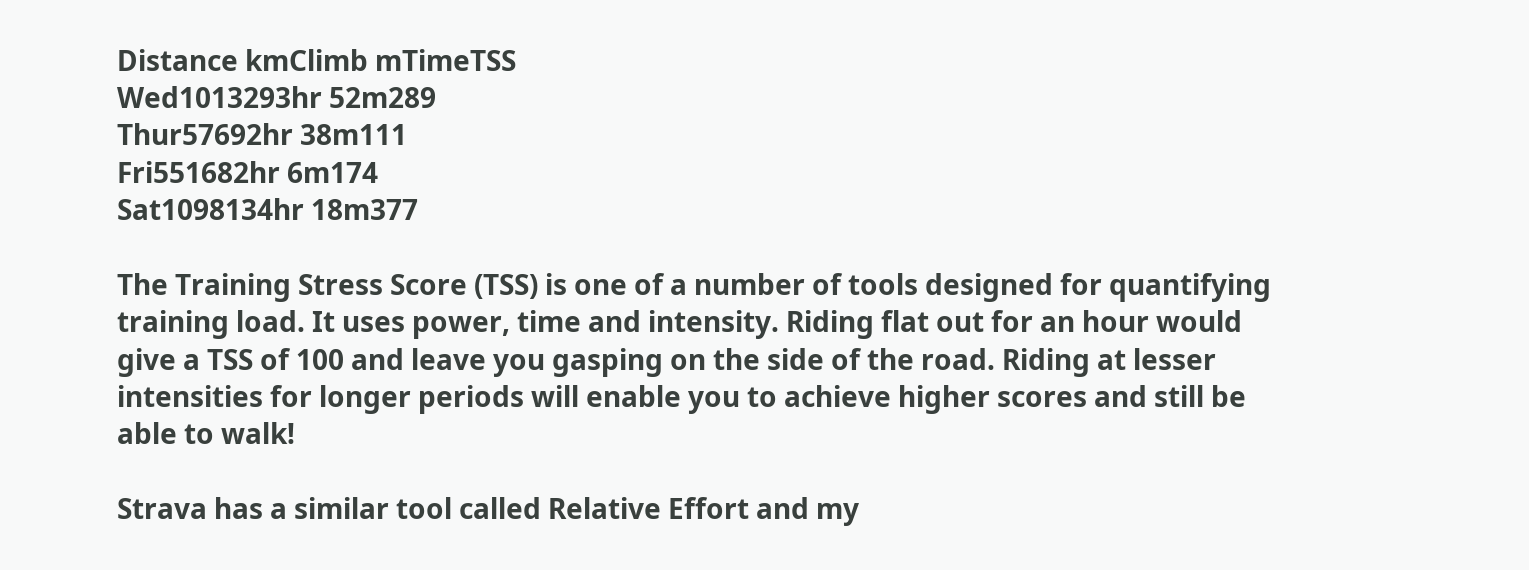Distance kmClimb mTimeTSS
Wed1013293hr 52m289
Thur57692hr 38m111
Fri551682hr 6m174
Sat1098134hr 18m377

The Training Stress Score (TSS) is one of a number of tools designed for quantifying training load. It uses power, time and intensity. Riding flat out for an hour would give a TSS of 100 and leave you gasping on the side of the road. Riding at lesser intensities for longer periods will enable you to achieve higher scores and still be able to walk!

Strava has a similar tool called Relative Effort and my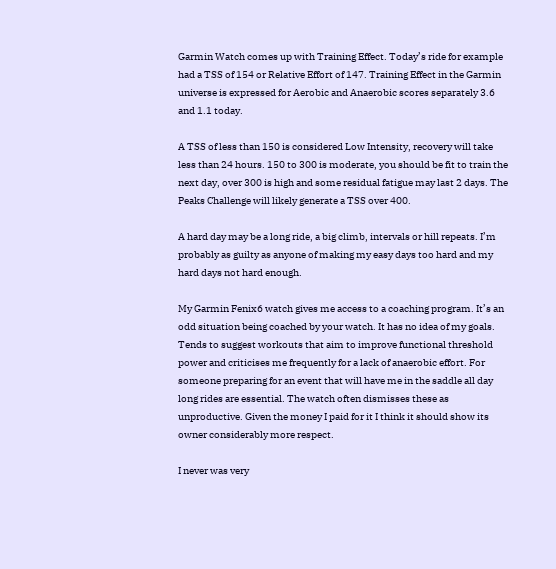Garmin Watch comes up with Training Effect. Today’s ride for example had a TSS of 154 or Relative Effort of 147. Training Effect in the Garmin universe is expressed for Aerobic and Anaerobic scores separately 3.6 and 1.1 today.

A TSS of less than 150 is considered Low Intensity, recovery will take less than 24 hours. 150 to 300 is moderate, you should be fit to train the next day, over 300 is high and some residual fatigue may last 2 days. The Peaks Challenge will likely generate a TSS over 400.

A hard day may be a long ride, a big climb, intervals or hill repeats. I’m probably as guilty as anyone of making my easy days too hard and my hard days not hard enough.

My Garmin Fenix6 watch gives me access to a coaching program. It’s an odd situation being coached by your watch. It has no idea of my goals. Tends to suggest workouts that aim to improve functional threshold power and criticises me frequently for a lack of anaerobic effort. For someone preparing for an event that will have me in the saddle all day long rides are essential. The watch often dismisses these as unproductive. Given the money I paid for it I think it should show its owner considerably more respect.

I never was very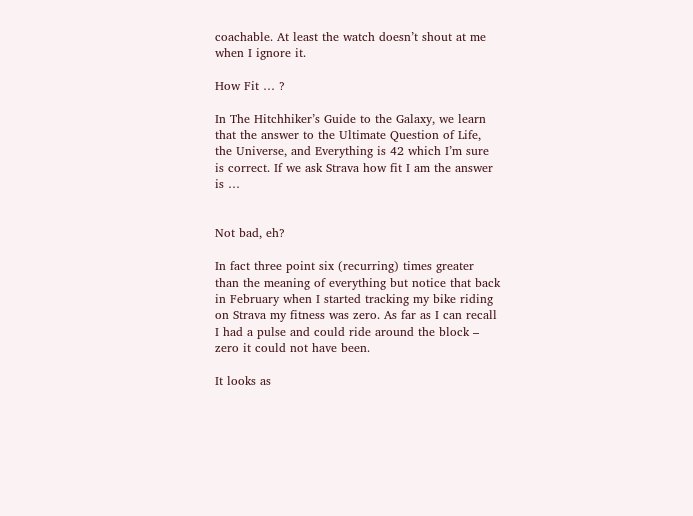coachable. At least the watch doesn’t shout at me when I ignore it.

How Fit … ?

In The Hitchhiker’s Guide to the Galaxy, we learn that the answer to the Ultimate Question of Life, the Universe, and Everything is 42 which I’m sure is correct. If we ask Strava how fit I am the answer is …


Not bad, eh?

In fact three point six (recurring) times greater than the meaning of everything but notice that back in February when I started tracking my bike riding on Strava my fitness was zero. As far as I can recall I had a pulse and could ride around the block – zero it could not have been.

It looks as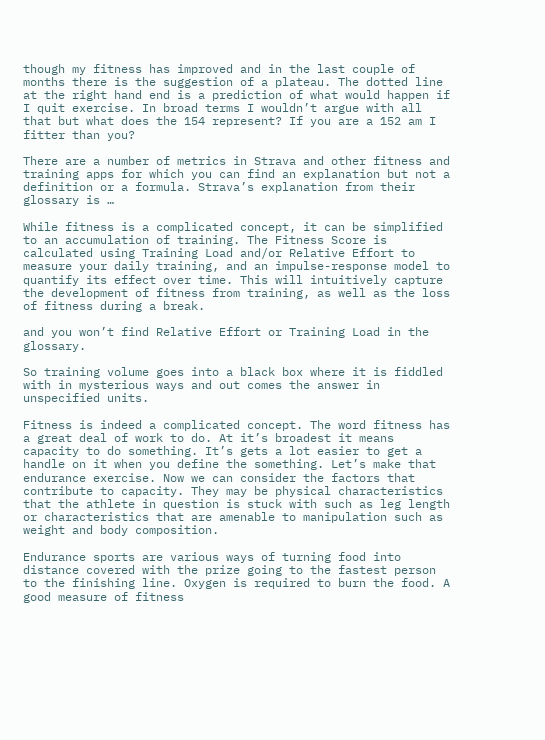though my fitness has improved and in the last couple of months there is the suggestion of a plateau. The dotted line at the right hand end is a prediction of what would happen if I quit exercise. In broad terms I wouldn’t argue with all that but what does the 154 represent? If you are a 152 am I fitter than you?

There are a number of metrics in Strava and other fitness and training apps for which you can find an explanation but not a definition or a formula. Strava’s explanation from their glossary is …

While fitness is a complicated concept, it can be simplified to an accumulation of training. The Fitness Score is calculated using Training Load and/or Relative Effort to measure your daily training, and an impulse-response model to quantify its effect over time. This will intuitively capture the development of fitness from training, as well as the loss of fitness during a break.

and you won’t find Relative Effort or Training Load in the glossary.

So training volume goes into a black box where it is fiddled with in mysterious ways and out comes the answer in unspecified units.

Fitness is indeed a complicated concept. The word fitness has a great deal of work to do. At it’s broadest it means capacity to do something. It’s gets a lot easier to get a handle on it when you define the something. Let’s make that endurance exercise. Now we can consider the factors that contribute to capacity. They may be physical characteristics that the athlete in question is stuck with such as leg length or characteristics that are amenable to manipulation such as weight and body composition.

Endurance sports are various ways of turning food into distance covered with the prize going to the fastest person to the finishing line. Oxygen is required to burn the food. A good measure of fitness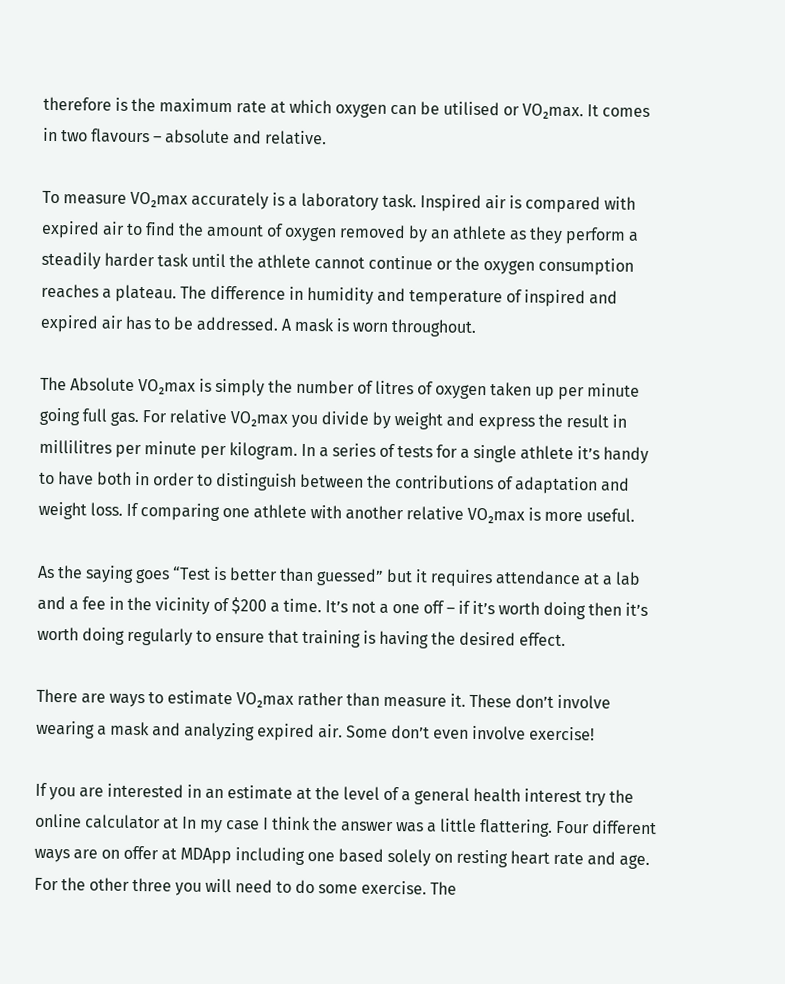therefore is the maximum rate at which oxygen can be utilised or VO₂max. It comes in two flavours – absolute and relative.

To measure VO₂max accurately is a laboratory task. Inspired air is compared with expired air to find the amount of oxygen removed by an athlete as they perform a steadily harder task until the athlete cannot continue or the oxygen consumption reaches a plateau. The difference in humidity and temperature of inspired and expired air has to be addressed. A mask is worn throughout.

The Absolute VO₂max is simply the number of litres of oxygen taken up per minute going full gas. For relative VO₂max you divide by weight and express the result in millilitres per minute per kilogram. In a series of tests for a single athlete it’s handy to have both in order to distinguish between the contributions of adaptation and weight loss. If comparing one athlete with another relative VO₂max is more useful.

As the saying goes “Test is better than guessed” but it requires attendance at a lab and a fee in the vicinity of $200 a time. It’s not a one off – if it’s worth doing then it’s worth doing regularly to ensure that training is having the desired effect.

There are ways to estimate VO₂max rather than measure it. These don’t involve wearing a mask and analyzing expired air. Some don’t even involve exercise!

If you are interested in an estimate at the level of a general health interest try the online calculator at In my case I think the answer was a little flattering. Four different ways are on offer at MDApp including one based solely on resting heart rate and age. For the other three you will need to do some exercise. The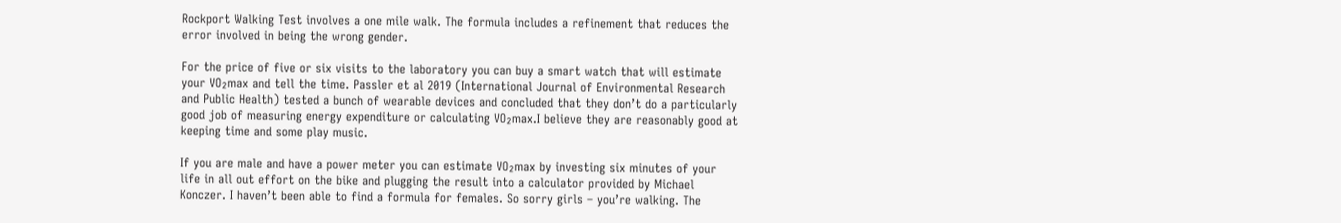Rockport Walking Test involves a one mile walk. The formula includes a refinement that reduces the error involved in being the wrong gender.

For the price of five or six visits to the laboratory you can buy a smart watch that will estimate your VO₂max and tell the time. Passler et al 2019 (International Journal of Environmental Research and Public Health) tested a bunch of wearable devices and concluded that they don’t do a particularly good job of measuring energy expenditure or calculating VO₂max.I believe they are reasonably good at keeping time and some play music.

If you are male and have a power meter you can estimate VO₂max by investing six minutes of your life in all out effort on the bike and plugging the result into a calculator provided by Michael Konczer. I haven’t been able to find a formula for females. So sorry girls – you’re walking. The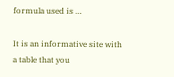formula used is …

It is an informative site with a table that you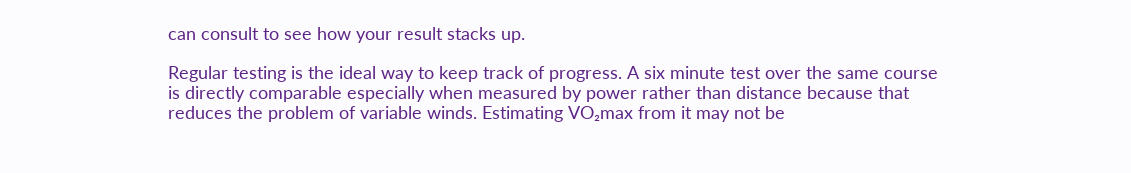can consult to see how your result stacks up.

Regular testing is the ideal way to keep track of progress. A six minute test over the same course is directly comparable especially when measured by power rather than distance because that reduces the problem of variable winds. Estimating VO₂max from it may not be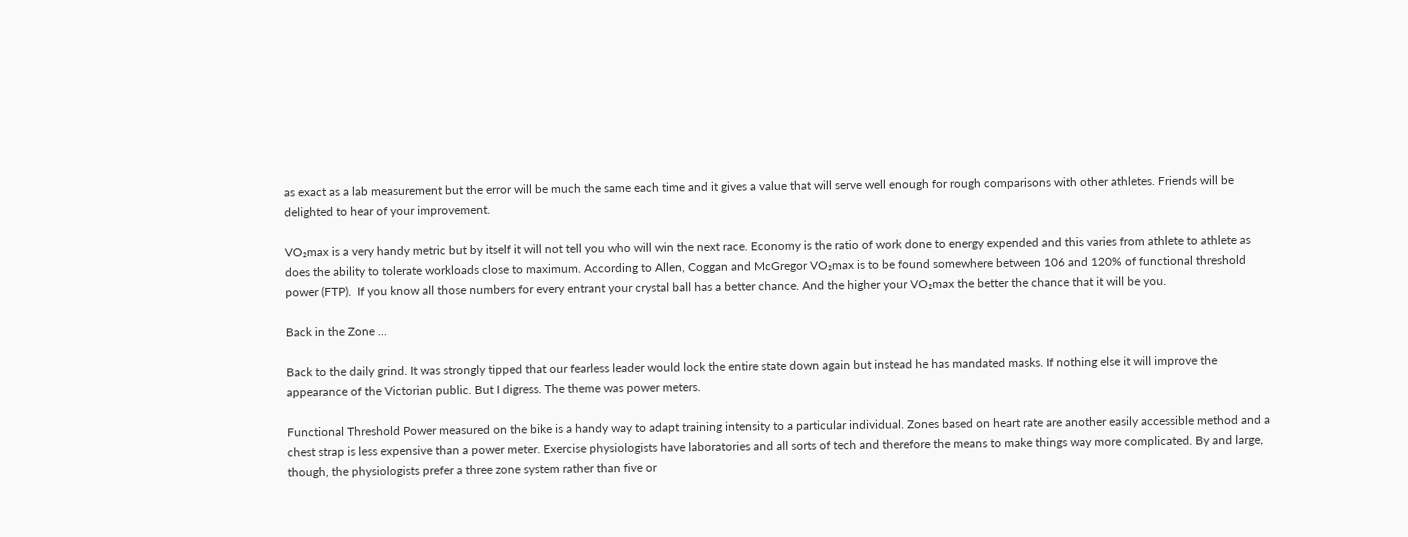as exact as a lab measurement but the error will be much the same each time and it gives a value that will serve well enough for rough comparisons with other athletes. Friends will be delighted to hear of your improvement.

VO₂max is a very handy metric but by itself it will not tell you who will win the next race. Economy is the ratio of work done to energy expended and this varies from athlete to athlete as does the ability to tolerate workloads close to maximum. According to Allen, Coggan and McGregor VO₂max is to be found somewhere between 106 and 120% of functional threshold power (FTP).  If you know all those numbers for every entrant your crystal ball has a better chance. And the higher your VO₂max the better the chance that it will be you.

Back in the Zone …

Back to the daily grind. It was strongly tipped that our fearless leader would lock the entire state down again but instead he has mandated masks. If nothing else it will improve the appearance of the Victorian public. But I digress. The theme was power meters.

Functional Threshold Power measured on the bike is a handy way to adapt training intensity to a particular individual. Zones based on heart rate are another easily accessible method and a chest strap is less expensive than a power meter. Exercise physiologists have laboratories and all sorts of tech and therefore the means to make things way more complicated. By and large, though, the physiologists prefer a three zone system rather than five or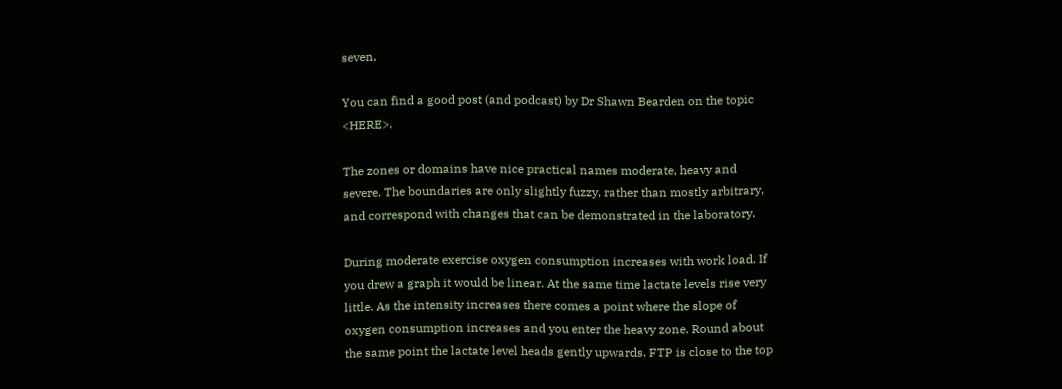seven,

You can find a good post (and podcast) by Dr Shawn Bearden on the topic <HERE>.

The zones or domains have nice practical names moderate, heavy and severe. The boundaries are only slightly fuzzy, rather than mostly arbitrary, and correspond with changes that can be demonstrated in the laboratory.

During moderate exercise oxygen consumption increases with work load. If you drew a graph it would be linear. At the same time lactate levels rise very little. As the intensity increases there comes a point where the slope of oxygen consumption increases and you enter the heavy zone. Round about the same point the lactate level heads gently upwards. FTP is close to the top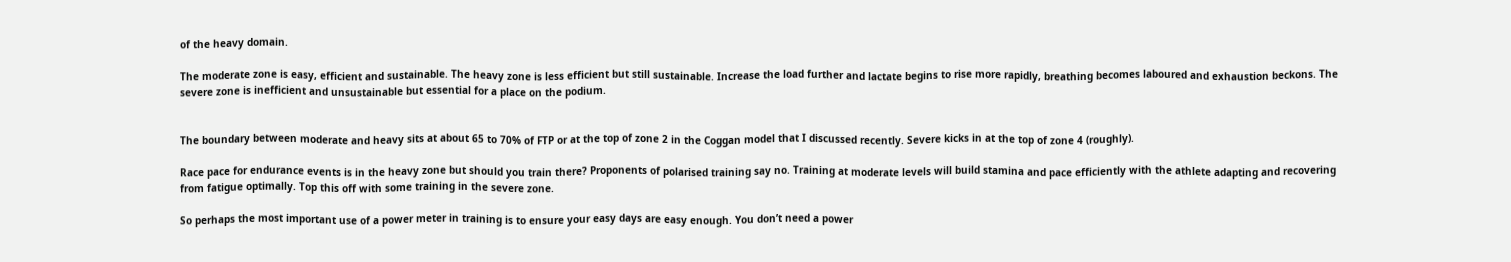of the heavy domain.

The moderate zone is easy, efficient and sustainable. The heavy zone is less efficient but still sustainable. Increase the load further and lactate begins to rise more rapidly, breathing becomes laboured and exhaustion beckons. The severe zone is inefficient and unsustainable but essential for a place on the podium.


The boundary between moderate and heavy sits at about 65 to 70% of FTP or at the top of zone 2 in the Coggan model that I discussed recently. Severe kicks in at the top of zone 4 (roughly).

Race pace for endurance events is in the heavy zone but should you train there? Proponents of polarised training say no. Training at moderate levels will build stamina and pace efficiently with the athlete adapting and recovering from fatigue optimally. Top this off with some training in the severe zone.

So perhaps the most important use of a power meter in training is to ensure your easy days are easy enough. You don’t need a power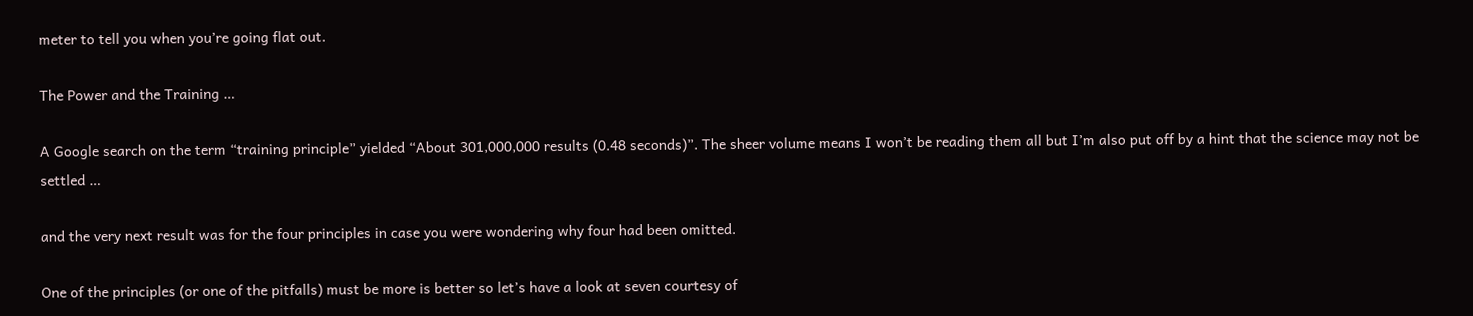meter to tell you when you’re going flat out.

The Power and the Training …

A Google search on the term “training principle” yielded “About 301,000,000 results (0.48 seconds)”. The sheer volume means I won’t be reading them all but I’m also put off by a hint that the science may not be settled …

and the very next result was for the four principles in case you were wondering why four had been omitted.

One of the principles (or one of the pitfalls) must be more is better so let’s have a look at seven courtesy of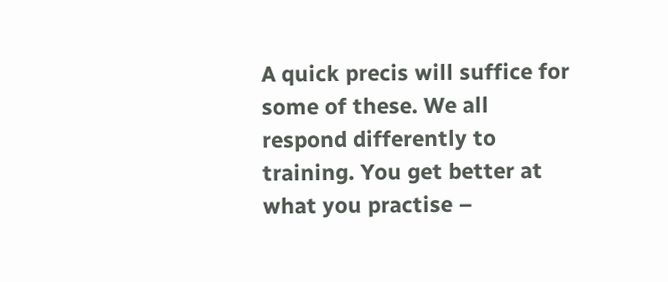A quick precis will suffice for some of these. We all respond differently to training. You get better at what you practise –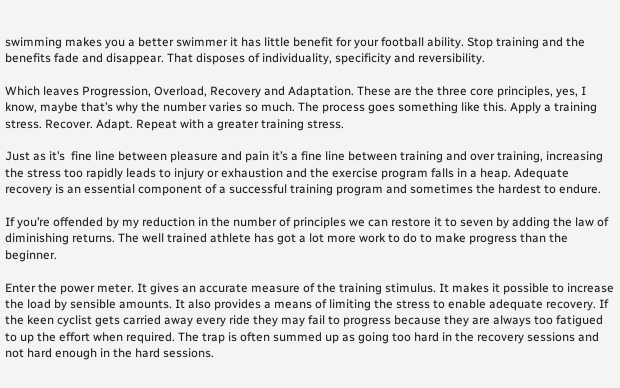swimming makes you a better swimmer it has little benefit for your football ability. Stop training and the benefits fade and disappear. That disposes of individuality, specificity and reversibility.

Which leaves Progression, Overload, Recovery and Adaptation. These are the three core principles, yes, I know, maybe that’s why the number varies so much. The process goes something like this. Apply a training stress. Recover. Adapt. Repeat with a greater training stress.

Just as it’s  fine line between pleasure and pain it’s a fine line between training and over training, increasing the stress too rapidly leads to injury or exhaustion and the exercise program falls in a heap. Adequate recovery is an essential component of a successful training program and sometimes the hardest to endure.

If you’re offended by my reduction in the number of principles we can restore it to seven by adding the law of diminishing returns. The well trained athlete has got a lot more work to do to make progress than the beginner.

Enter the power meter. It gives an accurate measure of the training stimulus. It makes it possible to increase the load by sensible amounts. It also provides a means of limiting the stress to enable adequate recovery. If the keen cyclist gets carried away every ride they may fail to progress because they are always too fatigued to up the effort when required. The trap is often summed up as going too hard in the recovery sessions and not hard enough in the hard sessions.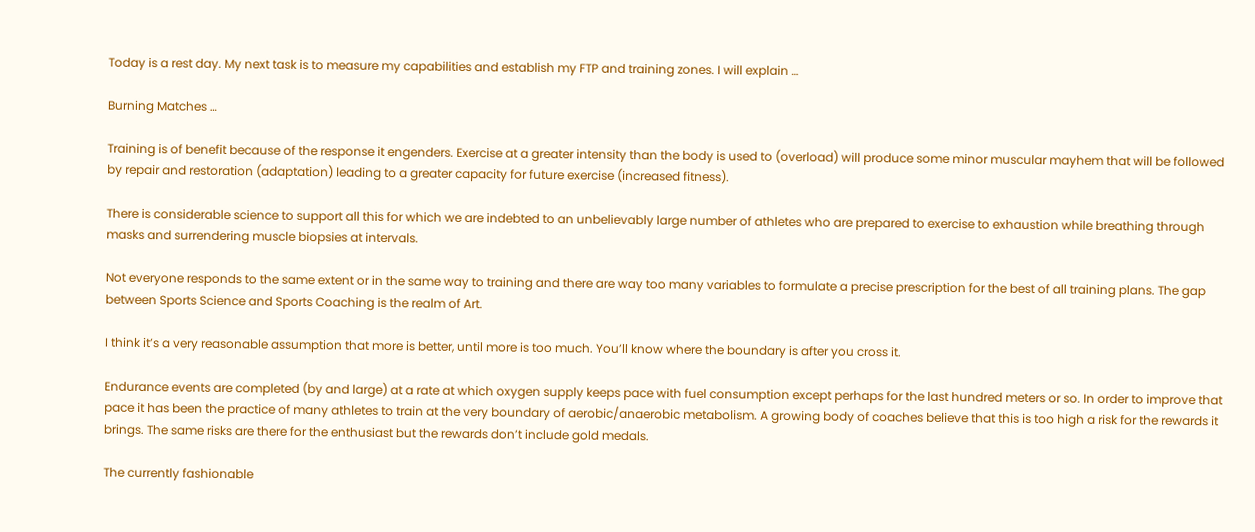Today is a rest day. My next task is to measure my capabilities and establish my FTP and training zones. I will explain …

Burning Matches …

Training is of benefit because of the response it engenders. Exercise at a greater intensity than the body is used to (overload) will produce some minor muscular mayhem that will be followed by repair and restoration (adaptation) leading to a greater capacity for future exercise (increased fitness).

There is considerable science to support all this for which we are indebted to an unbelievably large number of athletes who are prepared to exercise to exhaustion while breathing through masks and surrendering muscle biopsies at intervals.

Not everyone responds to the same extent or in the same way to training and there are way too many variables to formulate a precise prescription for the best of all training plans. The gap between Sports Science and Sports Coaching is the realm of Art.

I think it’s a very reasonable assumption that more is better, until more is too much. You’ll know where the boundary is after you cross it.

Endurance events are completed (by and large) at a rate at which oxygen supply keeps pace with fuel consumption except perhaps for the last hundred meters or so. In order to improve that pace it has been the practice of many athletes to train at the very boundary of aerobic/anaerobic metabolism. A growing body of coaches believe that this is too high a risk for the rewards it brings. The same risks are there for the enthusiast but the rewards don’t include gold medals.

The currently fashionable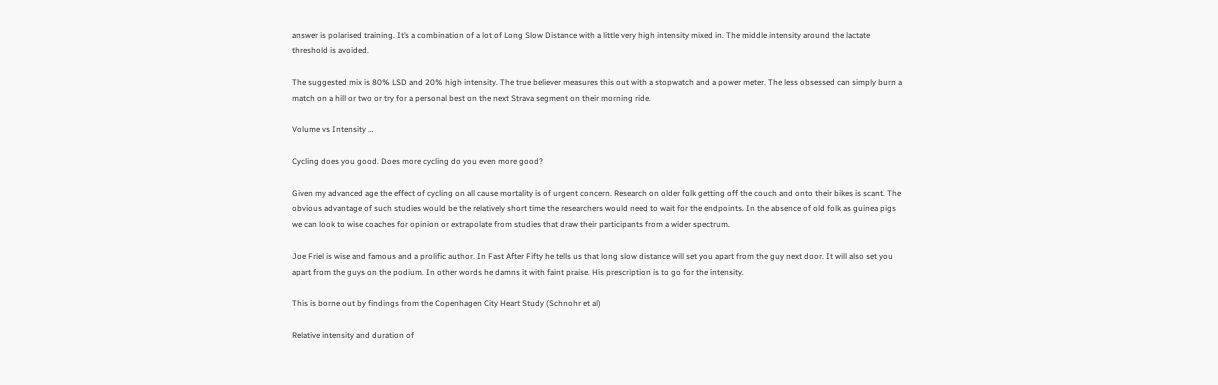answer is polarised training. It’s a combination of a lot of Long Slow Distance with a little very high intensity mixed in. The middle intensity around the lactate threshold is avoided.

The suggested mix is 80% LSD and 20% high intensity. The true believer measures this out with a stopwatch and a power meter. The less obsessed can simply burn a match on a hill or two or try for a personal best on the next Strava segment on their morning ride.

Volume vs Intensity …

Cycling does you good. Does more cycling do you even more good?

Given my advanced age the effect of cycling on all cause mortality is of urgent concern. Research on older folk getting off the couch and onto their bikes is scant. The obvious advantage of such studies would be the relatively short time the researchers would need to wait for the endpoints. In the absence of old folk as guinea pigs  we can look to wise coaches for opinion or extrapolate from studies that draw their participants from a wider spectrum.

Joe Friel is wise and famous and a prolific author. In Fast After Fifty he tells us that long slow distance will set you apart from the guy next door. It will also set you apart from the guys on the podium. In other words he damns it with faint praise. His prescription is to go for the intensity.

This is borne out by findings from the Copenhagen City Heart Study (Schnohr et al)

Relative intensity and duration of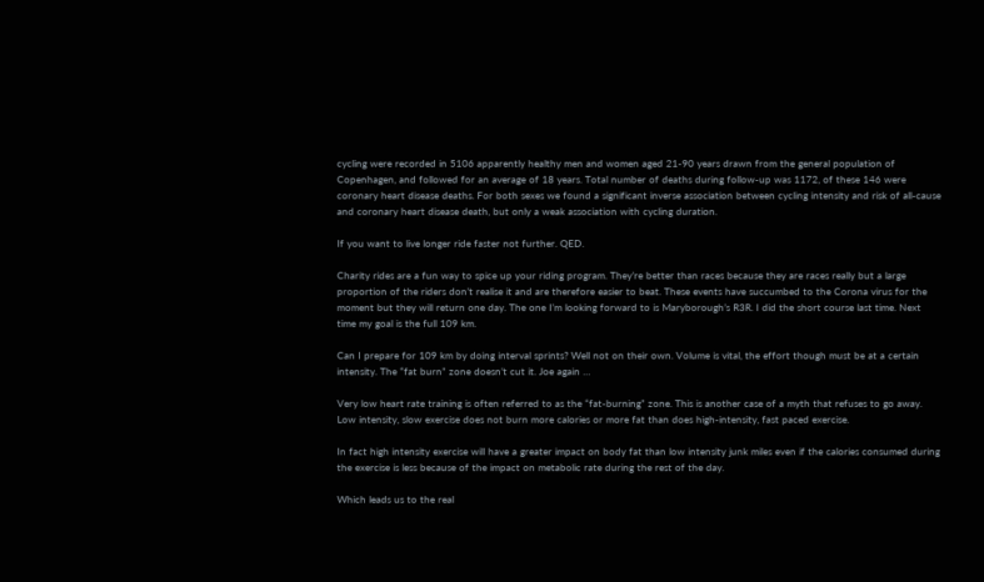cycling were recorded in 5106 apparently healthy men and women aged 21-90 years drawn from the general population of Copenhagen, and followed for an average of 18 years. Total number of deaths during follow-up was 1172, of these 146 were coronary heart disease deaths. For both sexes we found a significant inverse association between cycling intensity and risk of all-cause and coronary heart disease death, but only a weak association with cycling duration.

If you want to live longer ride faster not further. QED.

Charity rides are a fun way to spice up your riding program. They’re better than races because they are races really but a large proportion of the riders don’t realise it and are therefore easier to beat. These events have succumbed to the Corona virus for the moment but they will return one day. The one I’m looking forward to is Maryborough’s R3R. I did the short course last time. Next time my goal is the full 109 km.

Can I prepare for 109 km by doing interval sprints? Well not on their own. Volume is vital, the effort though must be at a certain intensity. The “fat burn” zone doesn’t cut it. Joe again …

Very low heart rate training is often referred to as the “fat-burning” zone. This is another case of a myth that refuses to go away. Low intensity, slow exercise does not burn more calories or more fat than does high-intensity, fast paced exercise.

In fact high intensity exercise will have a greater impact on body fat than low intensity junk miles even if the calories consumed during the exercise is less because of the impact on metabolic rate during the rest of the day.

Which leads us to the real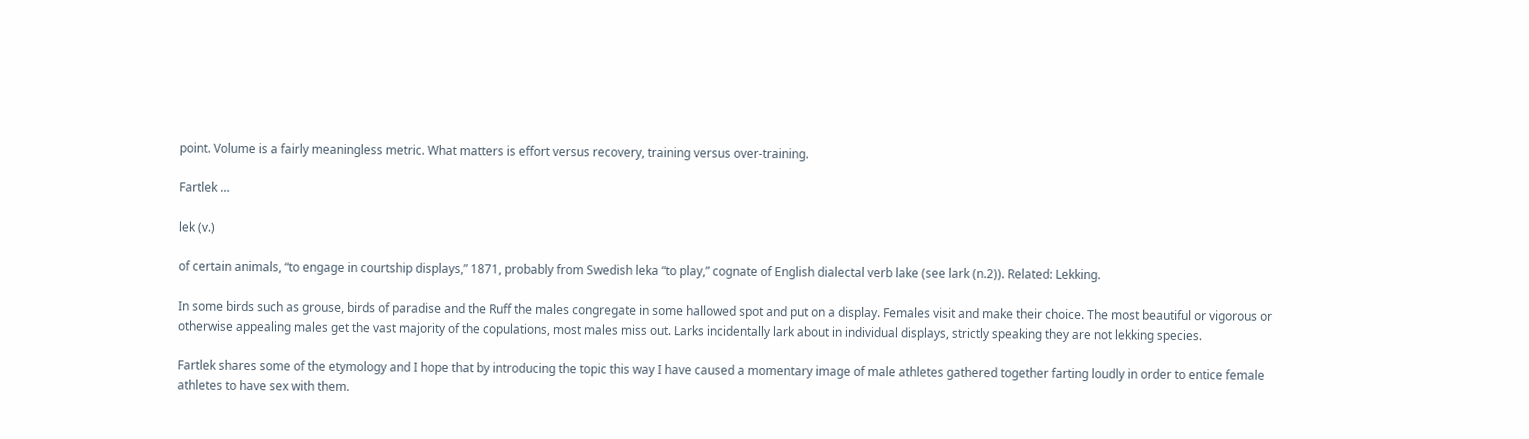point. Volume is a fairly meaningless metric. What matters is effort versus recovery, training versus over-training.

Fartlek …

lek (v.)

of certain animals, “to engage in courtship displays,” 1871, probably from Swedish leka “to play,” cognate of English dialectal verb lake (see lark (n.2)). Related: Lekking.

In some birds such as grouse, birds of paradise and the Ruff the males congregate in some hallowed spot and put on a display. Females visit and make their choice. The most beautiful or vigorous or otherwise appealing males get the vast majority of the copulations, most males miss out. Larks incidentally lark about in individual displays, strictly speaking they are not lekking species.

Fartlek shares some of the etymology and I hope that by introducing the topic this way I have caused a momentary image of male athletes gathered together farting loudly in order to entice female athletes to have sex with them.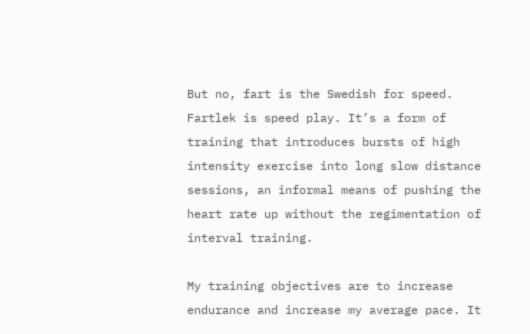But no, fart is the Swedish for speed. Fartlek is speed play. It’s a form of training that introduces bursts of high intensity exercise into long slow distance sessions, an informal means of pushing the heart rate up without the regimentation of interval training.

My training objectives are to increase endurance and increase my average pace. It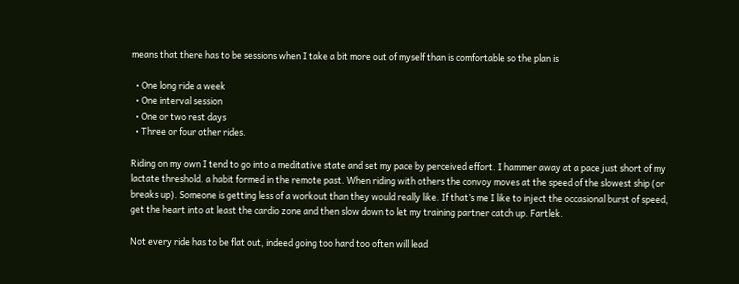means that there has to be sessions when I take a bit more out of myself than is comfortable so the plan is

  • One long ride a week
  • One interval session
  • One or two rest days
  • Three or four other rides.

Riding on my own I tend to go into a meditative state and set my pace by perceived effort. I hammer away at a pace just short of my lactate threshold. a habit formed in the remote past. When riding with others the convoy moves at the speed of the slowest ship (or breaks up). Someone is getting less of a workout than they would really like. If that’s me I like to inject the occasional burst of speed, get the heart into at least the cardio zone and then slow down to let my training partner catch up. Fartlek.

Not every ride has to be flat out, indeed going too hard too often will lead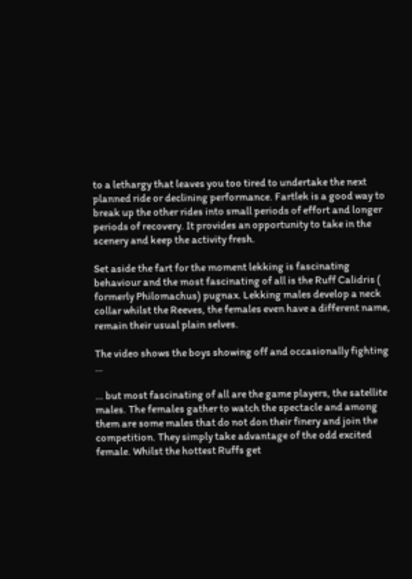to a lethargy that leaves you too tired to undertake the next planned ride or declining performance. Fartlek is a good way to break up the other rides into small periods of effort and longer periods of recovery. It provides an opportunity to take in the scenery and keep the activity fresh.

Set aside the fart for the moment lekking is fascinating behaviour and the most fascinating of all is the Ruff Calidris ( formerly Philomachus) pugnax. Lekking males develop a neck collar whilst the Reeves, the females even have a different name, remain their usual plain selves.

The video shows the boys showing off and occasionally fighting …

… but most fascinating of all are the game players, the satellite males. The females gather to watch the spectacle and among them are some males that do not don their finery and join the competition. They simply take advantage of the odd excited female. Whilst the hottest Ruffs get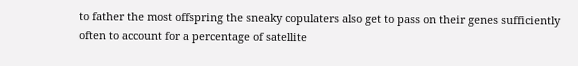to father the most offspring the sneaky copulaters also get to pass on their genes sufficiently often to account for a percentage of satellite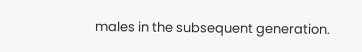males in the subsequent generation.